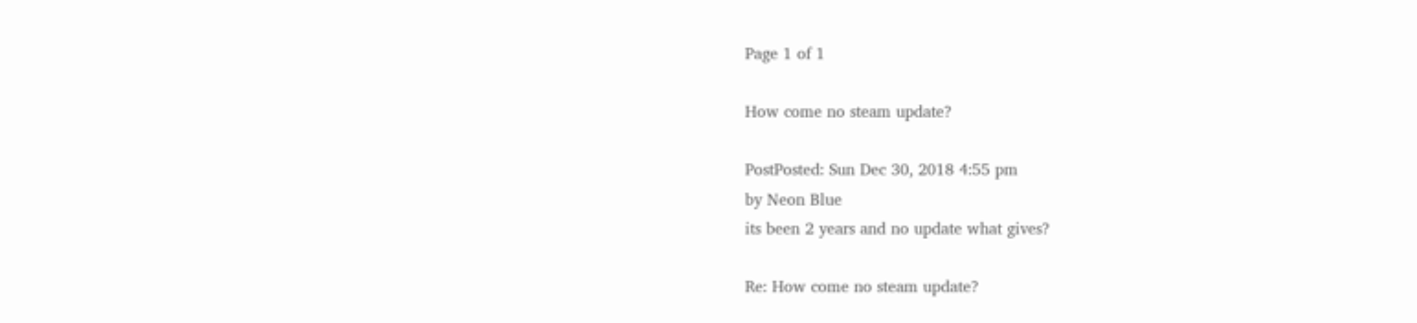Page 1 of 1

How come no steam update?

PostPosted: Sun Dec 30, 2018 4:55 pm
by Neon Blue
its been 2 years and no update what gives?

Re: How come no steam update?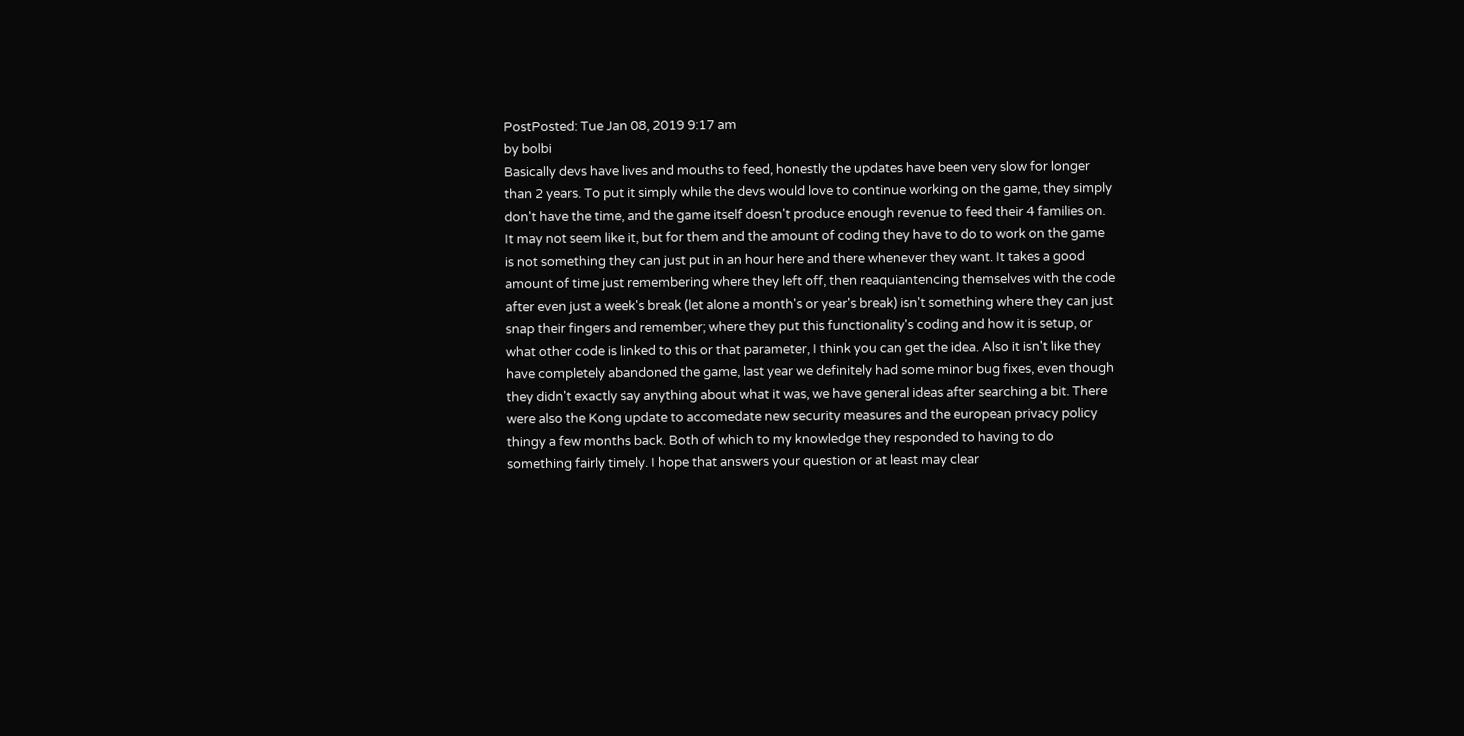PostPosted: Tue Jan 08, 2019 9:17 am
by bolbi
Basically devs have lives and mouths to feed, honestly the updates have been very slow for longer than 2 years. To put it simply while the devs would love to continue working on the game, they simply don't have the time, and the game itself doesn't produce enough revenue to feed their 4 families on. It may not seem like it, but for them and the amount of coding they have to do to work on the game is not something they can just put in an hour here and there whenever they want. It takes a good amount of time just remembering where they left off, then reaquiantencing themselves with the code after even just a week's break (let alone a month's or year's break) isn't something where they can just snap their fingers and remember; where they put this functionality's coding and how it is setup, or what other code is linked to this or that parameter, I think you can get the idea. Also it isn't like they have completely abandoned the game, last year we definitely had some minor bug fixes, even though they didn't exactly say anything about what it was, we have general ideas after searching a bit. There were also the Kong update to accomedate new security measures and the european privacy policy thingy a few months back. Both of which to my knowledge they responded to having to do something fairly timely. I hope that answers your question or at least may clear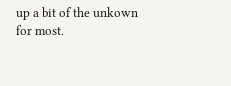up a bit of the unkown for most.